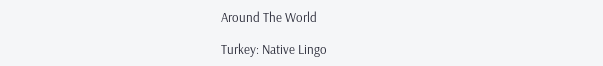Around The World

Turkey: Native Lingo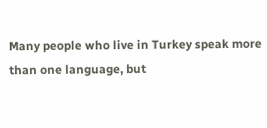Many people who live in Turkey speak more than one language, but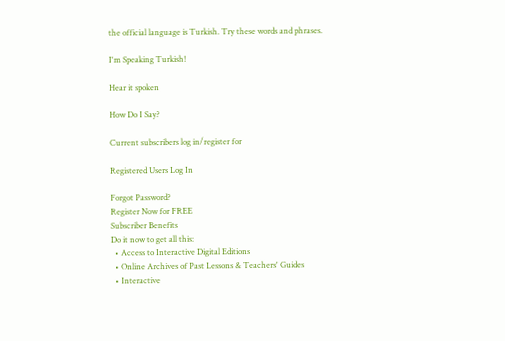the official language is Turkish. Try these words and phrases.

I'm Speaking Turkish!

Hear it spoken

How Do I Say?

Current subscribers log in/register for

Registered Users Log In

Forgot Password?
Register Now for FREE
Subscriber Benefits
Do it now to get all this:
  • Access to Interactive Digital Editions
  • Online Archives of Past Lessons & Teachers' Guides
  • Interactive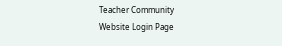Teacher Community
Website Login Page